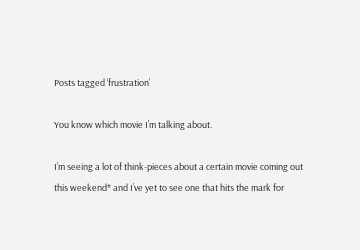Posts tagged ‘frustration’

You know which movie I’m talking about.

I’m seeing a lot of think-pieces about a certain movie coming out this weekend* and I’ve yet to see one that hits the mark for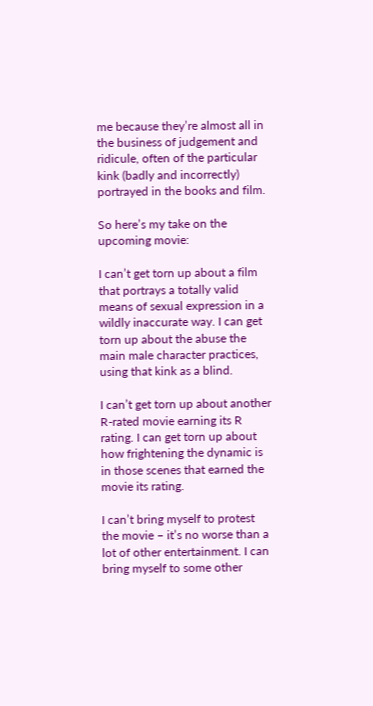me because they’re almost all in the business of judgement and ridicule, often of the particular kink (badly and incorrectly) portrayed in the books and film.

So here’s my take on the upcoming movie:

I can’t get torn up about a film that portrays a totally valid means of sexual expression in a wildly inaccurate way. I can get torn up about the abuse the main male character practices, using that kink as a blind.

I can’t get torn up about another R-rated movie earning its R rating. I can get torn up about how frightening the dynamic is in those scenes that earned the movie its rating.

I can’t bring myself to protest the movie – it’s no worse than a lot of other entertainment. I can bring myself to some other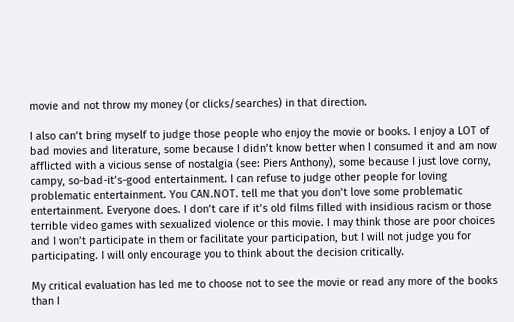movie and not throw my money (or clicks/searches) in that direction.

I also can’t bring myself to judge those people who enjoy the movie or books. I enjoy a LOT of bad movies and literature, some because I didn’t know better when I consumed it and am now afflicted with a vicious sense of nostalgia (see: Piers Anthony), some because I just love corny, campy, so-bad-it’s-good entertainment. I can refuse to judge other people for loving problematic entertainment. You CAN.NOT. tell me that you don’t love some problematic entertainment. Everyone does. I don’t care if it’s old films filled with insidious racism or those terrible video games with sexualized violence or this movie. I may think those are poor choices and I won’t participate in them or facilitate your participation, but I will not judge you for participating. I will only encourage you to think about the decision critically.

My critical evaluation has led me to choose not to see the movie or read any more of the books than I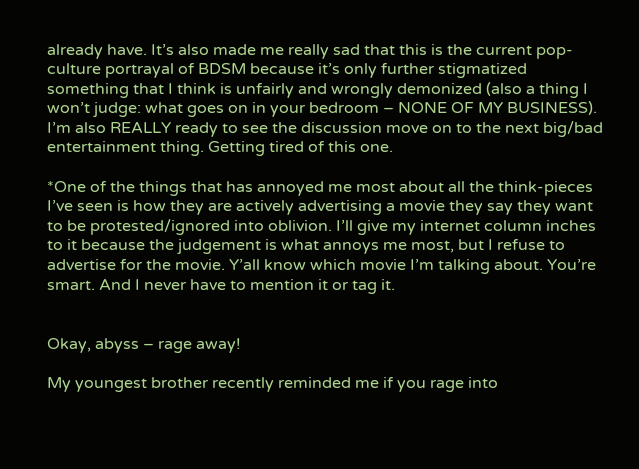already have. It’s also made me really sad that this is the current pop-culture portrayal of BDSM because it’s only further stigmatized something that I think is unfairly and wrongly demonized (also a thing I won’t judge: what goes on in your bedroom – NONE OF MY BUSINESS). I’m also REALLY ready to see the discussion move on to the next big/bad entertainment thing. Getting tired of this one.

*One of the things that has annoyed me most about all the think-pieces I’ve seen is how they are actively advertising a movie they say they want to be protested/ignored into oblivion. I’ll give my internet column inches to it because the judgement is what annoys me most, but I refuse to advertise for the movie. Y’all know which movie I’m talking about. You’re smart. And I never have to mention it or tag it.


Okay, abyss – rage away!

My youngest brother recently reminded me if you rage into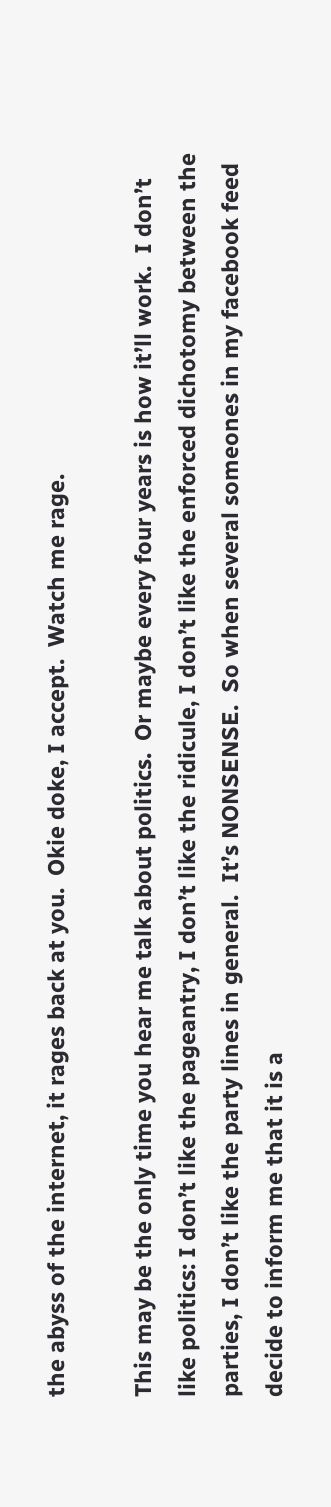the abyss of the internet, it rages back at you.  Okie doke, I accept.  Watch me rage.

This may be the only time you hear me talk about politics.  Or maybe every four years is how it’ll work.  I don’t like politics: I don’t like the pageantry, I don’t like the ridicule, I don’t like the enforced dichotomy between the parties, I don’t like the party lines in general.  It’s NONSENSE.  So when several someones in my facebook feed decide to inform me that it is a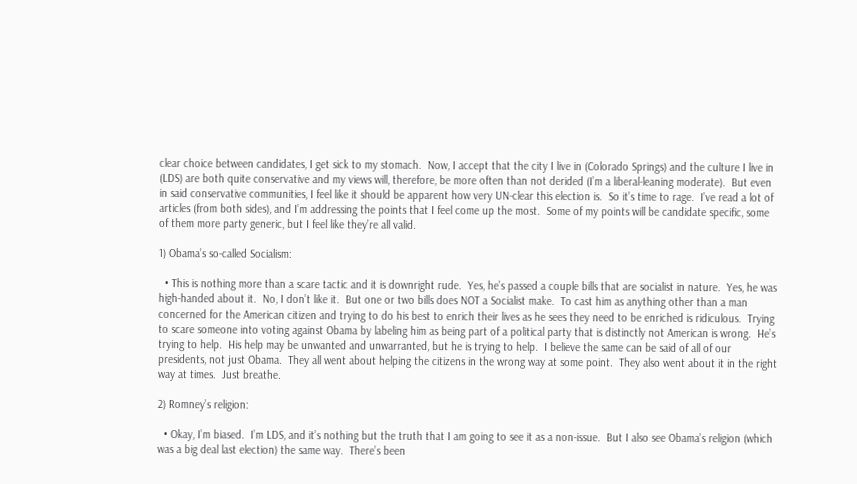clear choice between candidates, I get sick to my stomach.  Now, I accept that the city I live in (Colorado Springs) and the culture I live in (LDS) are both quite conservative and my views will, therefore, be more often than not derided (I’m a liberal-leaning moderate).  But even in said conservative communities, I feel like it should be apparent how very UN-clear this election is.  So it’s time to rage.  I’ve read a lot of articles (from both sides), and I’m addressing the points that I feel come up the most.  Some of my points will be candidate specific, some of them more party generic, but I feel like they’re all valid.

1) Obama’s so-called Socialism:

  • This is nothing more than a scare tactic and it is downright rude.  Yes, he’s passed a couple bills that are socialist in nature.  Yes, he was high-handed about it.  No, I don’t like it.  But one or two bills does NOT a Socialist make.  To cast him as anything other than a man concerned for the American citizen and trying to do his best to enrich their lives as he sees they need to be enriched is ridiculous.  Trying to scare someone into voting against Obama by labeling him as being part of a political party that is distinctly not American is wrong.  He’s trying to help.  His help may be unwanted and unwarranted, but he is trying to help.  I believe the same can be said of all of our presidents, not just Obama.  They all went about helping the citizens in the wrong way at some point.  They also went about it in the right way at times.  Just breathe.

2) Romney’s religion:

  • Okay, I’m biased.  I’m LDS, and it’s nothing but the truth that I am going to see it as a non-issue.  But I also see Obama’s religion (which was a big deal last election) the same way.  There’s been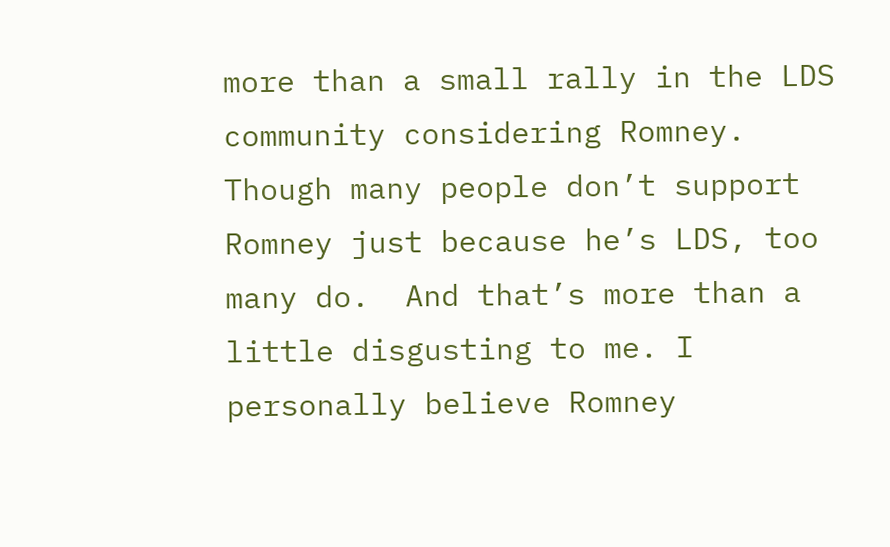more than a small rally in the LDS community considering Romney.  Though many people don’t support Romney just because he’s LDS, too many do.  And that’s more than a little disgusting to me. I personally believe Romney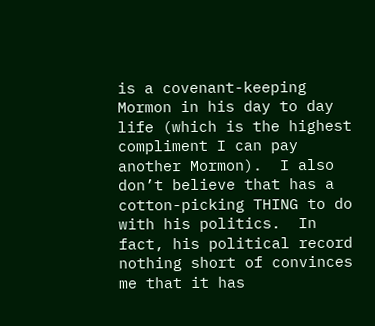is a covenant-keeping Mormon in his day to day life (which is the highest compliment I can pay another Mormon).  I also don’t believe that has a cotton-picking THING to do with his politics.  In fact, his political record nothing short of convinces me that it has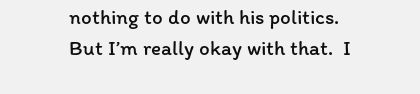nothing to do with his politics.  But I’m really okay with that.  I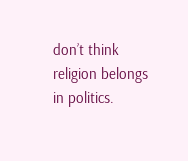don’t think religion belongs in politics.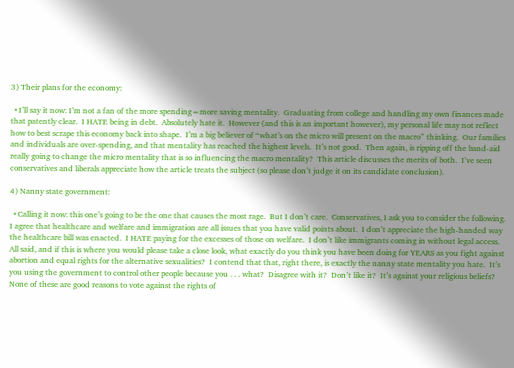3) Their plans for the economy:

  • I’ll say it now: I’m not a fan of the more spending=more saving mentality.  Graduating from college and handling my own finances made that patently clear.  I HATE being in debt.  Absolutely hate it.  However (and this is an important however), my personal life may not reflect how to best scrape this economy back into shape.  I’m a big believer of “what’s on the micro will present on the macro” thinking.  Our families and individuals are over-spending, and that mentality has reached the highest levels.  It’s not good.  Then again, is ripping off the band-aid really going to change the micro mentality that is so influencing the macro mentality?  This article discusses the merits of both.  I’ve seen conservatives and liberals appreciate how the article treats the subject (so please don’t judge it on its candidate conclusion).

4) Nanny state government:

  • Calling it now: this one’s going to be the one that causes the most rage.  But I don’t care.  Conservatives, I ask you to consider the following.  I agree that healthcare and welfare and immigration are all issues that you have valid points about.  I don’t appreciate the high-handed way the healthcare bill was enacted.  I HATE paying for the excesses of those on welfare.  I don’t like immigrants coming in without legal access.  All said, and if this is where you would please take a close look, what exactly do you think you have been doing for YEARS as you fight against abortion and equal rights for the alternative sexualities?  I contend that that, right there, is exactly the nanny state mentality you hate.  It’s you using the government to control other people because you . . . what?  Disagree with it?  Don’t like it?  It’s against your religious beliefs?  None of these are good reasons to vote against the rights of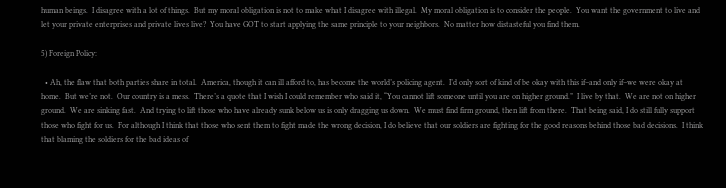human beings.  I disagree with a lot of things.  But my moral obligation is not to make what I disagree with illegal.  My moral obligation is to consider the people.  You want the government to live and let your private enterprises and private lives live?  You have GOT to start applying the same principle to your neighbors.  No matter how distasteful you find them.

5) Foreign Policy:

  • Ah, the flaw that both parties share in total.  America, though it can ill afford to, has become the world’s policing agent.  I’d only sort of kind of be okay with this if–and only if–we were okay at home.  But we’re not.  Our country is a mess.  There’s a quote that I wish I could remember who said it, “You cannot lift someone until you are on higher ground.”  I live by that.  We are not on higher ground.  We are sinking fast.  And trying to lift those who have already sunk below us is only dragging us down.  We must find firm ground, then lift from there.  That being said, I do still fully support those who fight for us.  For although I think that those who sent them to fight made the wrong decision, I do believe that our soldiers are fighting for the good reasons behind those bad decisions.  I think that blaming the soldiers for the bad ideas of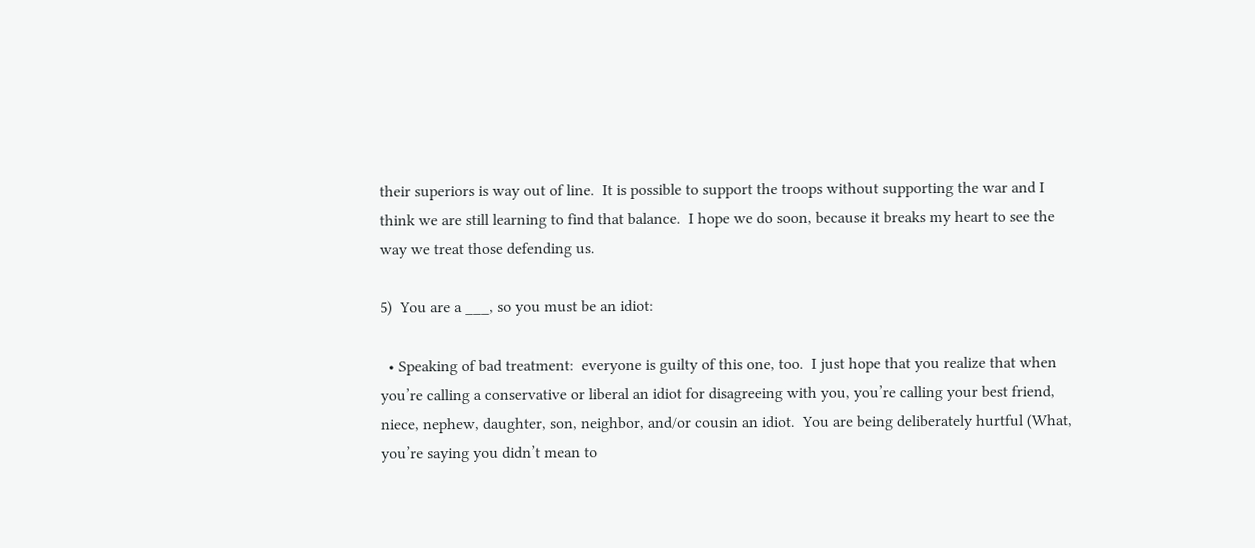their superiors is way out of line.  It is possible to support the troops without supporting the war and I think we are still learning to find that balance.  I hope we do soon, because it breaks my heart to see the way we treat those defending us.

5)  You are a ___, so you must be an idiot:

  • Speaking of bad treatment:  everyone is guilty of this one, too.  I just hope that you realize that when you’re calling a conservative or liberal an idiot for disagreeing with you, you’re calling your best friend, niece, nephew, daughter, son, neighbor, and/or cousin an idiot.  You are being deliberately hurtful (What, you’re saying you didn’t mean to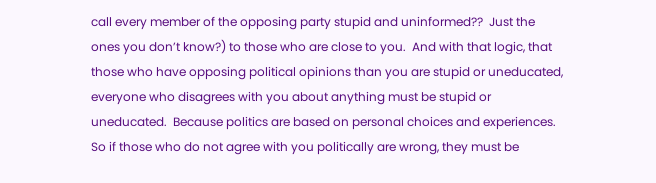call every member of the opposing party stupid and uninformed??  Just the ones you don’t know?) to those who are close to you.  And with that logic, that those who have opposing political opinions than you are stupid or uneducated, everyone who disagrees with you about anything must be stupid or uneducated.  Because politics are based on personal choices and experiences.  So if those who do not agree with you politically are wrong, they must be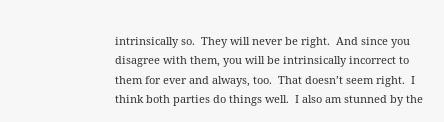intrinsically so.  They will never be right.  And since you disagree with them, you will be intrinsically incorrect to them for ever and always, too.  That doesn’t seem right.  I think both parties do things well.  I also am stunned by the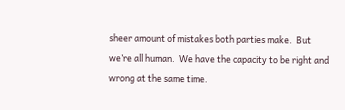sheer amount of mistakes both parties make.  But we’re all human.  We have the capacity to be right and wrong at the same time.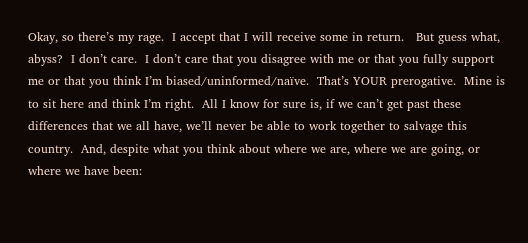Okay, so there’s my rage.  I accept that I will receive some in return.   But guess what, abyss?  I don’t care.  I don’t care that you disagree with me or that you fully support me or that you think I’m biased/uninformed/naïve.  That’s YOUR prerogative.  Mine is to sit here and think I’m right.  All I know for sure is, if we can’t get past these differences that we all have, we’ll never be able to work together to salvage this country.  And, despite what you think about where we are, where we are going, or where we have been: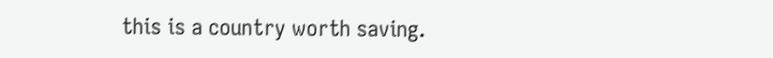this is a country worth saving.